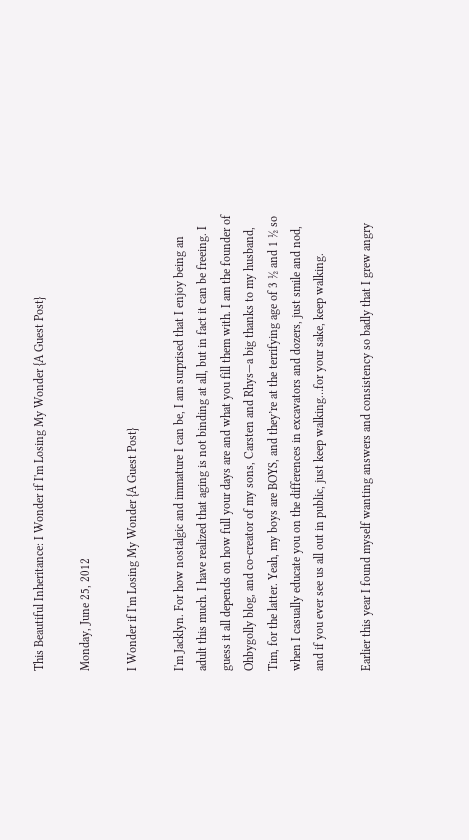This Beautiful Inheritance: I Wonder if I'm Losing My Wonder {A Guest Post}

Monday, June 25, 2012

I Wonder if I'm Losing My Wonder {A Guest Post}

I'm Jacklyn. For how nostalgic and immature I can be, I am surprised that I enjoy being an adult this much. I have realized that aging is not binding at all, but in fact it can be freeing. I guess it all depends on how full your days are and what you fill them with. I am the founder of Ohbygolly blog, and co-creator of my sons, Carsten and Rhys—a big thanks to my husband, Tim, for the latter. Yeah, my boys are BOYS, and they’re at the terrifying age of 3 ½ and 1 ½ so when I casually educate you on the differences in excavators and dozers, just smile and nod, and if you ever see us all out in public, just keep walking…for your sake, keep walking.

Earlier this year I found myself wanting answers and consistency so badly that I grew angry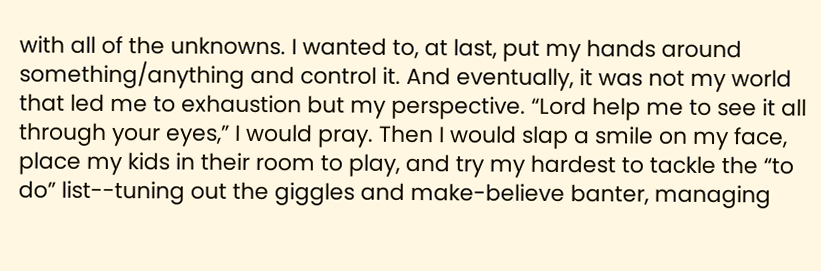with all of the unknowns. I wanted to, at last, put my hands around something/anything and control it. And eventually, it was not my world that led me to exhaustion but my perspective. “Lord help me to see it all through your eyes,” I would pray. Then I would slap a smile on my face, place my kids in their room to play, and try my hardest to tackle the “to do” list--tuning out the giggles and make-believe banter, managing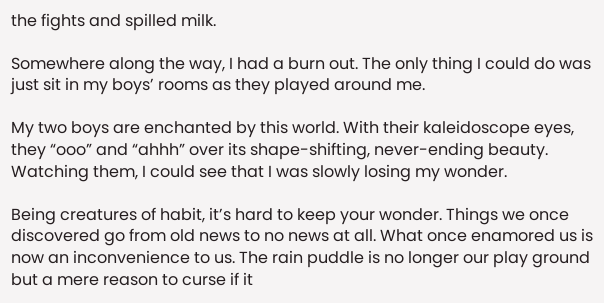the fights and spilled milk.

Somewhere along the way, I had a burn out. The only thing I could do was just sit in my boys’ rooms as they played around me.

My two boys are enchanted by this world. With their kaleidoscope eyes, they “ooo” and “ahhh” over its shape-shifting, never-ending beauty. Watching them, I could see that I was slowly losing my wonder.

Being creatures of habit, it’s hard to keep your wonder. Things we once discovered go from old news to no news at all. What once enamored us is now an inconvenience to us. The rain puddle is no longer our play ground but a mere reason to curse if it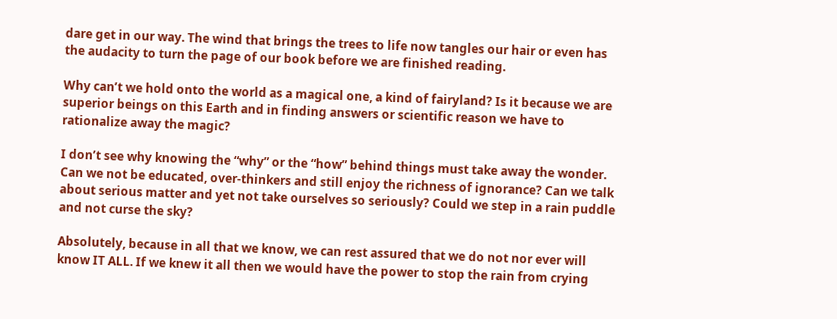dare get in our way. The wind that brings the trees to life now tangles our hair or even has the audacity to turn the page of our book before we are finished reading.

Why can’t we hold onto the world as a magical one, a kind of fairyland? Is it because we are superior beings on this Earth and in finding answers or scientific reason we have to rationalize away the magic?

I don’t see why knowing the “why” or the “how” behind things must take away the wonder. Can we not be educated, over-thinkers and still enjoy the richness of ignorance? Can we talk about serious matter and yet not take ourselves so seriously? Could we step in a rain puddle and not curse the sky?

Absolutely, because in all that we know, we can rest assured that we do not nor ever will know IT ALL. If we knew it all then we would have the power to stop the rain from crying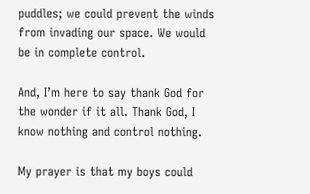puddles; we could prevent the winds from invading our space. We would be in complete control.

And, I’m here to say thank God for the wonder if it all. Thank God, I know nothing and control nothing.

My prayer is that my boys could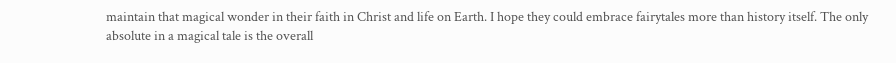maintain that magical wonder in their faith in Christ and life on Earth. I hope they could embrace fairytales more than history itself. The only absolute in a magical tale is the overall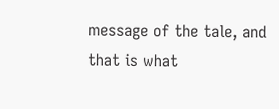message of the tale, and that is what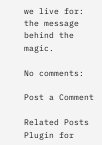we live for: the message behind the magic.

No comments:

Post a Comment

Related Posts Plugin for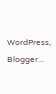WordPress, Blogger...